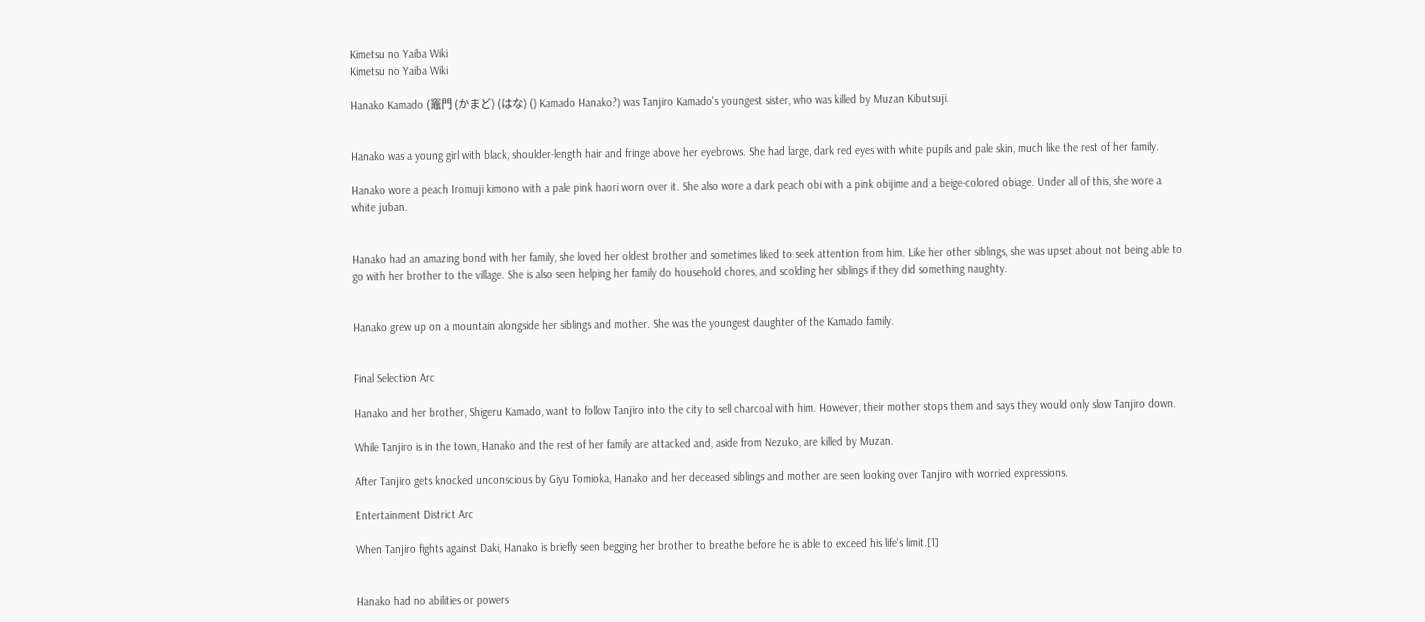Kimetsu no Yaiba Wiki
Kimetsu no Yaiba Wiki

Hanako Kamado (竈門 (かまど) (はな) () Kamado Hanako?) was Tanjiro Kamado's youngest sister, who was killed by Muzan Kibutsuji.


Hanako was a young girl with black, shoulder-length hair and fringe above her eyebrows. She had large, dark red eyes with white pupils and pale skin, much like the rest of her family.

Hanako wore a peach Iromuji kimono with a pale pink haori worn over it. She also wore a dark peach obi with a pink obijime and a beige-colored obiage. Under all of this, she wore a white juban.


Hanako had an amazing bond with her family, she loved her oldest brother and sometimes liked to seek attention from him. Like her other siblings, she was upset about not being able to go with her brother to the village. She is also seen helping her family do household chores, and scolding her siblings if they did something naughty.


Hanako grew up on a mountain alongside her siblings and mother. She was the youngest daughter of the Kamado family.


Final Selection Arc

Hanako and her brother, Shigeru Kamado, want to follow Tanjiro into the city to sell charcoal with him. However, their mother stops them and says they would only slow Tanjiro down.

While Tanjiro is in the town, Hanako and the rest of her family are attacked and, aside from Nezuko, are killed by Muzan.

After Tanjiro gets knocked unconscious by Giyu Tomioka, Hanako and her deceased siblings and mother are seen looking over Tanjiro with worried expressions.

Entertainment District Arc

When Tanjiro fights against Daki, Hanako is briefly seen begging her brother to breathe before he is able to exceed his life's limit.[1]


Hanako had no abilities or powers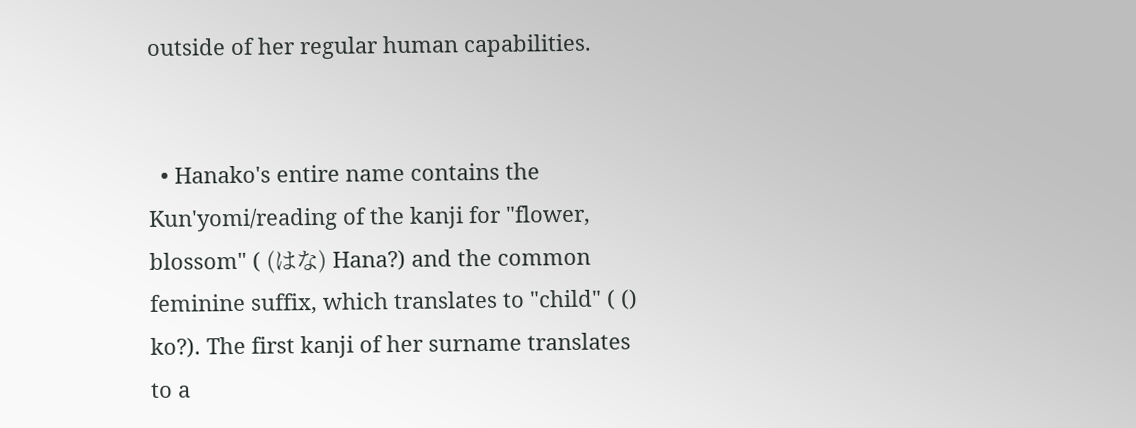outside of her regular human capabilities.


  • Hanako's entire name contains the Kun'yomi/reading of the kanji for "flower, blossom" ( (はな) Hana?) and the common feminine suffix, which translates to "child" ( () ko?). The first kanji of her surname translates to a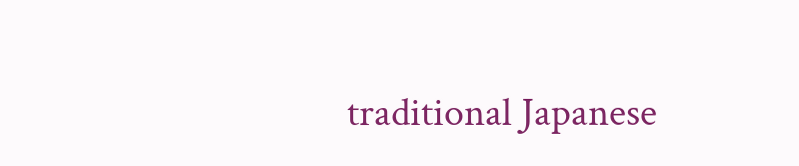traditional Japanese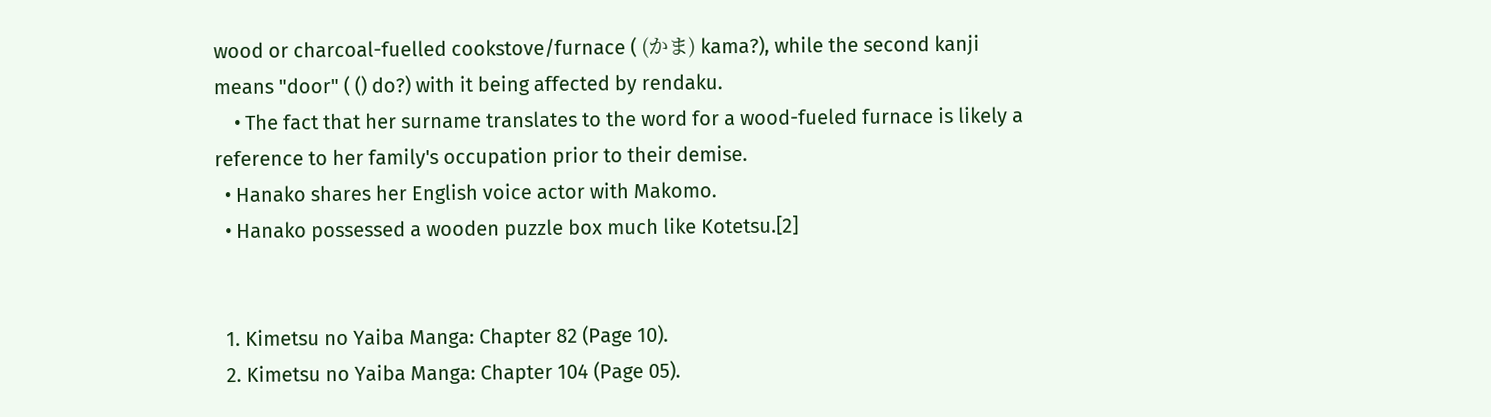wood or charcoal-fuelled cookstove/furnace ( (かま) kama?), while the second kanji means "door" ( () do?) with it being affected by rendaku.
    • The fact that her surname translates to the word for a wood-fueled furnace is likely a reference to her family's occupation prior to their demise.
  • Hanako shares her English voice actor with Makomo.
  • Hanako possessed a wooden puzzle box much like Kotetsu.[2]


  1. Kimetsu no Yaiba Manga: Chapter 82 (Page 10).
  2. Kimetsu no Yaiba Manga: Chapter 104 (Page 05).